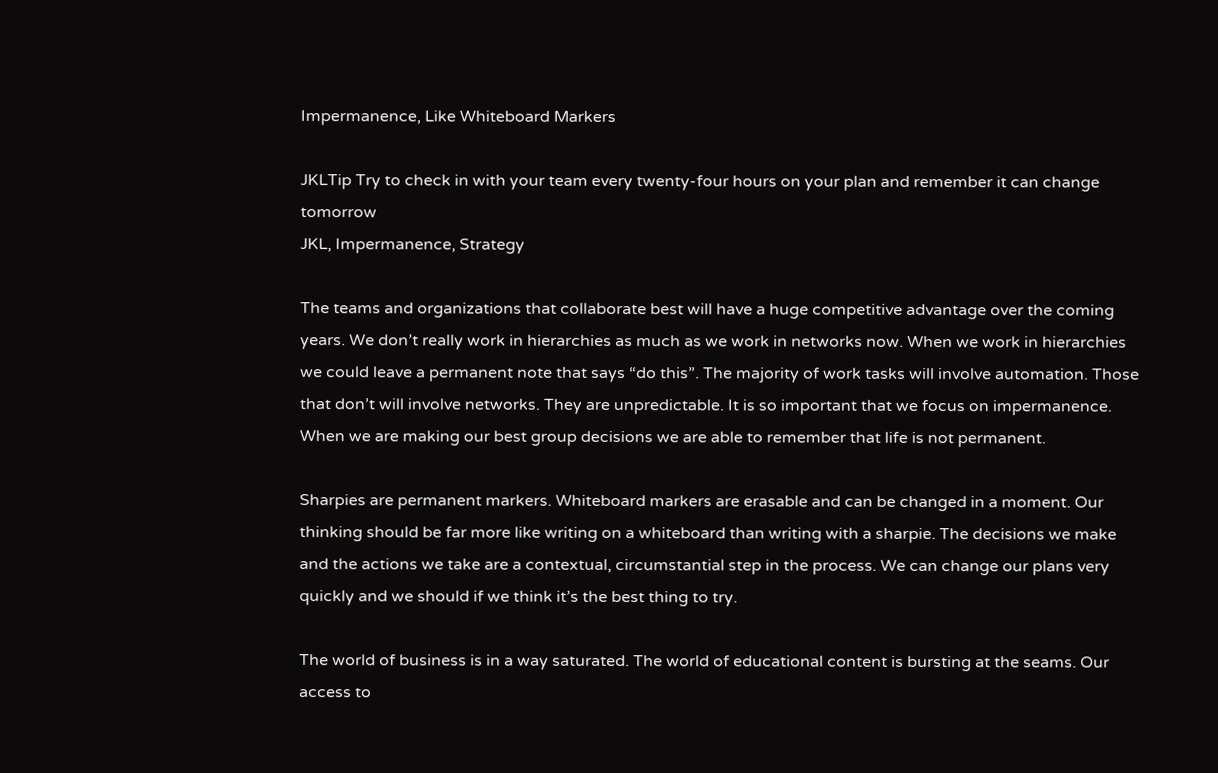Impermanence, Like Whiteboard Markers

JKLTip Try to check in with your team every twenty-four hours on your plan and remember it can change tomorrow
JKL, Impermanence, Strategy

The teams and organizations that collaborate best will have a huge competitive advantage over the coming years. We don’t really work in hierarchies as much as we work in networks now. When we work in hierarchies we could leave a permanent note that says “do this”. The majority of work tasks will involve automation. Those that don’t will involve networks. They are unpredictable. It is so important that we focus on impermanence. When we are making our best group decisions we are able to remember that life is not permanent.

Sharpies are permanent markers. Whiteboard markers are erasable and can be changed in a moment. Our thinking should be far more like writing on a whiteboard than writing with a sharpie. The decisions we make and the actions we take are a contextual, circumstantial step in the process. We can change our plans very quickly and we should if we think it’s the best thing to try.

The world of business is in a way saturated. The world of educational content is bursting at the seams. Our access to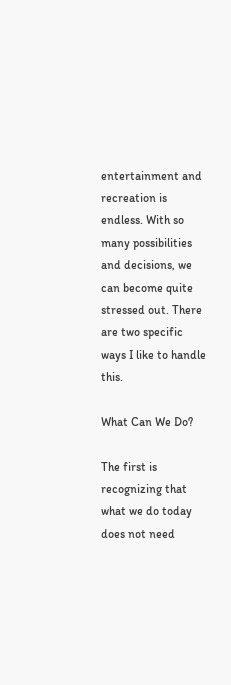entertainment and recreation is endless. With so many possibilities and decisions, we can become quite stressed out. There are two specific ways I like to handle this.

What Can We Do?

The first is recognizing that what we do today does not need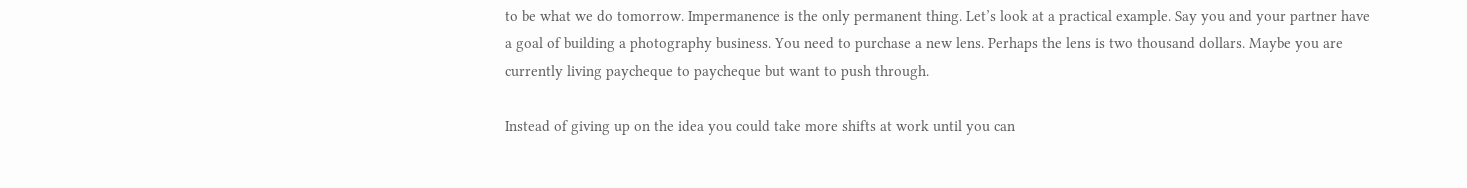to be what we do tomorrow. Impermanence is the only permanent thing. Let’s look at a practical example. Say you and your partner have a goal of building a photography business. You need to purchase a new lens. Perhaps the lens is two thousand dollars. Maybe you are currently living paycheque to paycheque but want to push through.

Instead of giving up on the idea you could take more shifts at work until you can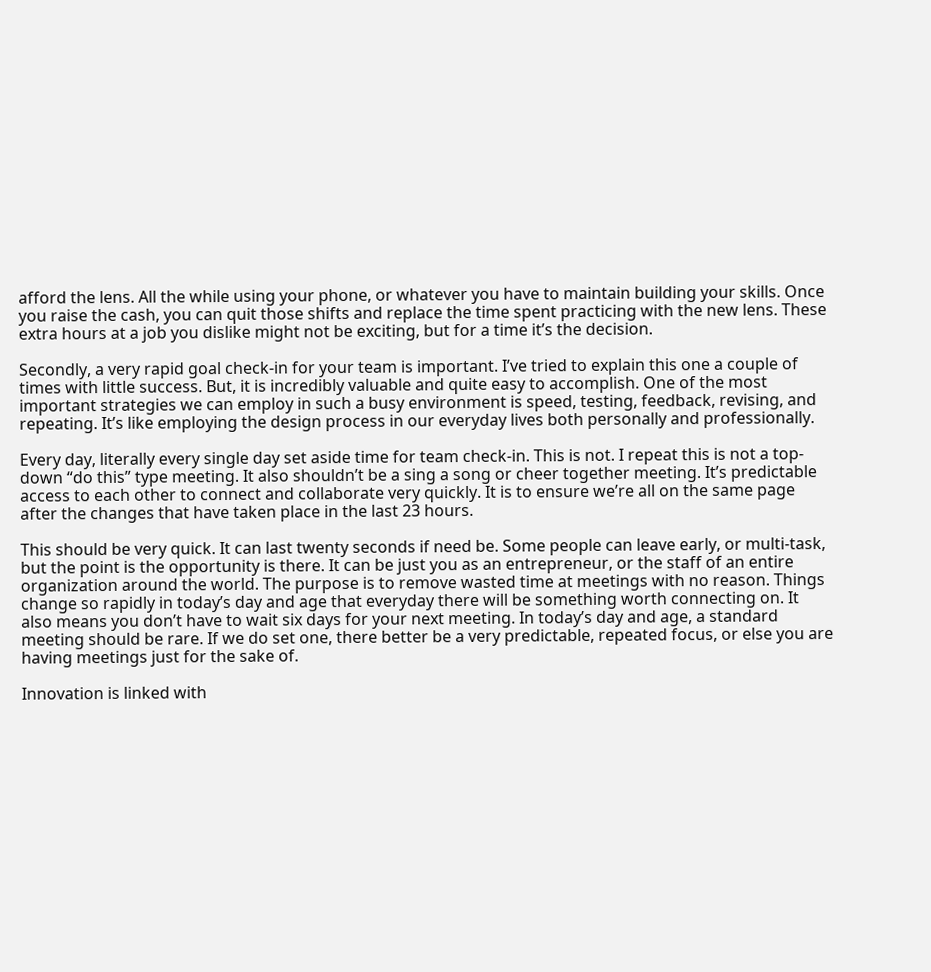afford the lens. All the while using your phone, or whatever you have to maintain building your skills. Once you raise the cash, you can quit those shifts and replace the time spent practicing with the new lens. These extra hours at a job you dislike might not be exciting, but for a time it’s the decision.

Secondly, a very rapid goal check-in for your team is important. I’ve tried to explain this one a couple of times with little success. But, it is incredibly valuable and quite easy to accomplish. One of the most important strategies we can employ in such a busy environment is speed, testing, feedback, revising, and repeating. It’s like employing the design process in our everyday lives both personally and professionally.

Every day, literally every single day set aside time for team check-in. This is not. I repeat this is not a top-down “do this” type meeting. It also shouldn’t be a sing a song or cheer together meeting. It’s predictable access to each other to connect and collaborate very quickly. It is to ensure we’re all on the same page after the changes that have taken place in the last 23 hours.

This should be very quick. It can last twenty seconds if need be. Some people can leave early, or multi-task, but the point is the opportunity is there. It can be just you as an entrepreneur, or the staff of an entire organization around the world. The purpose is to remove wasted time at meetings with no reason. Things change so rapidly in today’s day and age that everyday there will be something worth connecting on. It also means you don’t have to wait six days for your next meeting. In today’s day and age, a standard meeting should be rare. If we do set one, there better be a very predictable, repeated focus, or else you are having meetings just for the sake of.

Innovation is linked with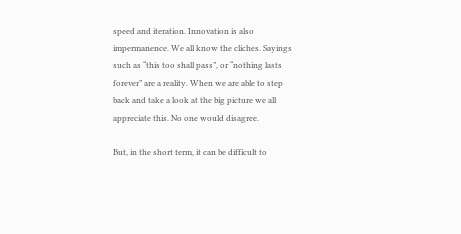speed and iteration. Innovation is also impermanence. We all know the cliches. Sayings such as “this too shall pass”, or “nothing lasts forever” are a reality. When we are able to step back and take a look at the big picture we all appreciate this. No one would disagree.

But, in the short term, it can be difficult to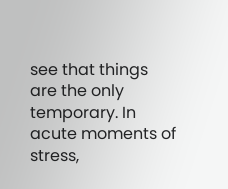see that things are the only temporary. In acute moments of stress,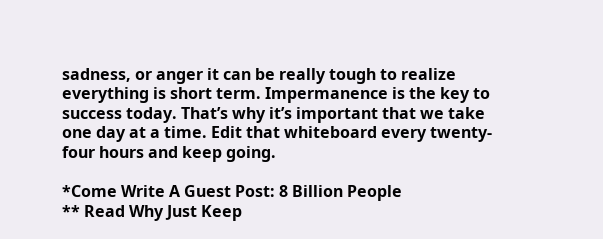sadness, or anger it can be really tough to realize everything is short term. Impermanence is the key to success today. That’s why it’s important that we take one day at a time. Edit that whiteboard every twenty-four hours and keep going.

*Come Write A Guest Post: 8 Billion People
** Read Why Just Keep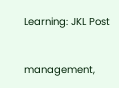Learning: JKL Post


management,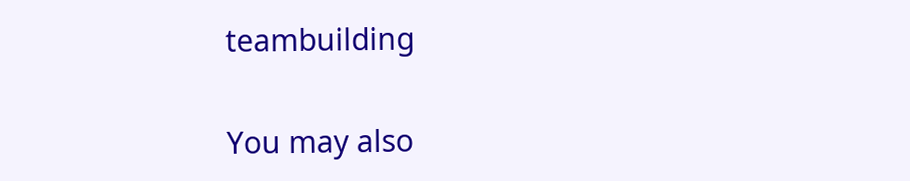teambuilding

You may also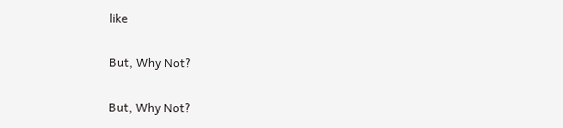like

But, Why Not?

But, Why Not?